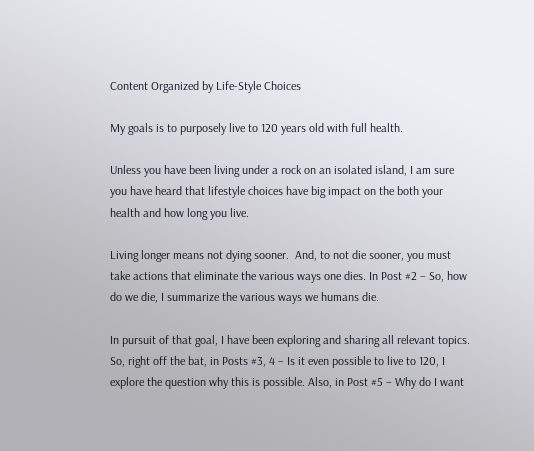Content Organized by Life-Style Choices

My goals is to purposely live to 120 years old with full health.

Unless you have been living under a rock on an isolated island, I am sure you have heard that lifestyle choices have big impact on the both your health and how long you live.

Living longer means not dying sooner.  And, to not die sooner, you must take actions that eliminate the various ways one dies. In Post #2 – So, how do we die, I summarize the various ways we humans die.

In pursuit of that goal, I have been exploring and sharing all relevant topics. So, right off the bat, in Posts #3, 4 – Is it even possible to live to 120, I explore the question why this is possible. Also, in Post #5 – Why do I want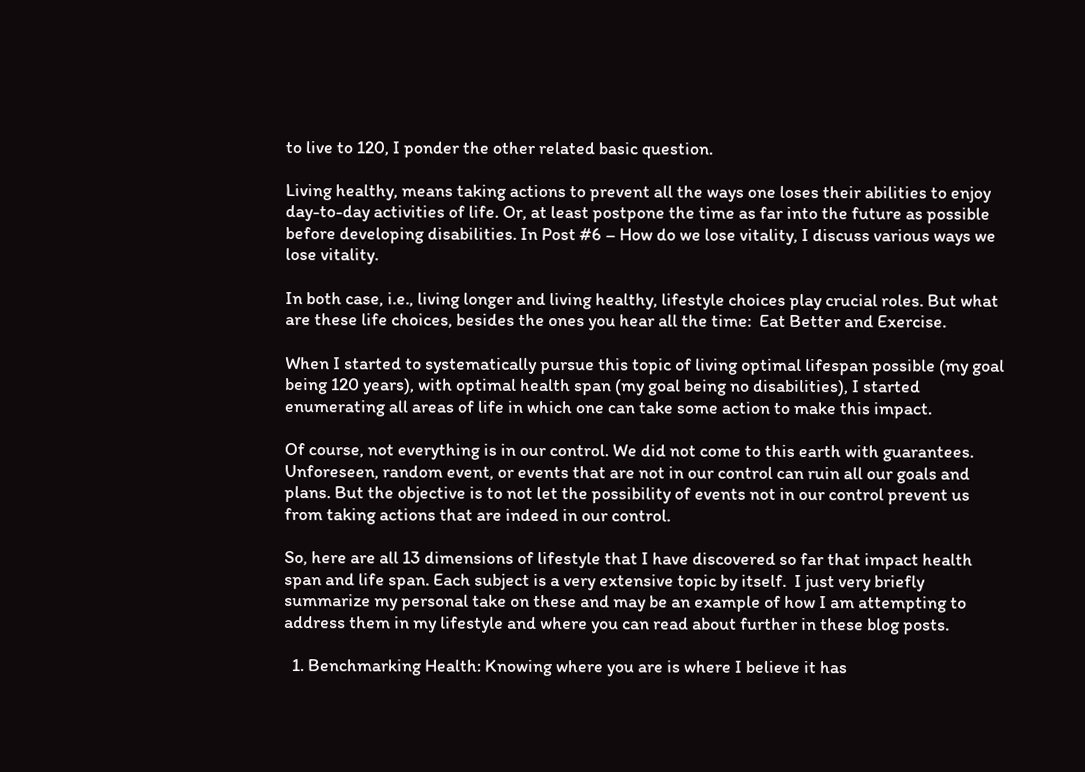to live to 120, I ponder the other related basic question.

Living healthy, means taking actions to prevent all the ways one loses their abilities to enjoy day-to-day activities of life. Or, at least postpone the time as far into the future as possible before developing disabilities. In Post #6 – How do we lose vitality, I discuss various ways we lose vitality.

In both case, i.e., living longer and living healthy, lifestyle choices play crucial roles. But what are these life choices, besides the ones you hear all the time:  Eat Better and Exercise.

When I started to systematically pursue this topic of living optimal lifespan possible (my goal being 120 years), with optimal health span (my goal being no disabilities), I started enumerating all areas of life in which one can take some action to make this impact.

Of course, not everything is in our control. We did not come to this earth with guarantees. Unforeseen, random event, or events that are not in our control can ruin all our goals and plans. But the objective is to not let the possibility of events not in our control prevent us from taking actions that are indeed in our control.

So, here are all 13 dimensions of lifestyle that I have discovered so far that impact health span and life span. Each subject is a very extensive topic by itself.  I just very briefly summarize my personal take on these and may be an example of how I am attempting to address them in my lifestyle and where you can read about further in these blog posts.

  1. Benchmarking Health: Knowing where you are is where I believe it has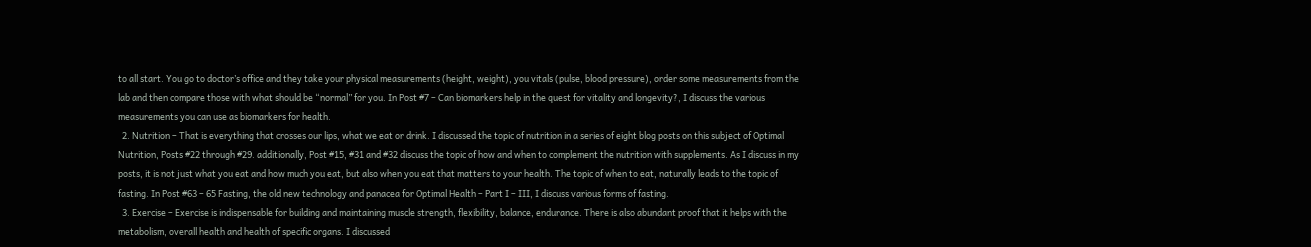to all start. You go to doctor’s office and they take your physical measurements (height, weight), you vitals (pulse, blood pressure), order some measurements from the lab and then compare those with what should be “normal” for you. In Post #7 – Can biomarkers help in the quest for vitality and longevity?, I discuss the various measurements you can use as biomarkers for health.
  2. Nutrition – That is everything that crosses our lips, what we eat or drink. I discussed the topic of nutrition in a series of eight blog posts on this subject of Optimal Nutrition, Posts #22 through #29. additionally, Post #15, #31 and #32 discuss the topic of how and when to complement the nutrition with supplements. As I discuss in my posts, it is not just what you eat and how much you eat, but also when you eat that matters to your health. The topic of when to eat, naturally leads to the topic of fasting. In Post #63 – 65 Fasting, the old new technology and panacea for Optimal Health – Part I – III, I discuss various forms of fasting.
  3. Exercise – Exercise is indispensable for building and maintaining muscle strength, flexibility, balance, endurance. There is also abundant proof that it helps with the metabolism, overall health and health of specific organs. I discussed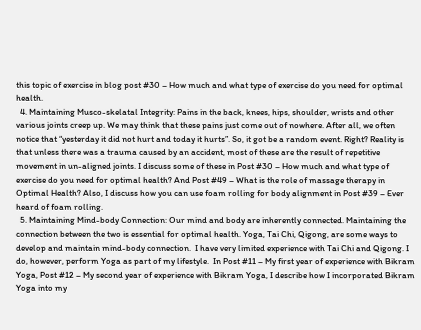this topic of exercise in blog post #30 – How much and what type of exercise do you need for optimal health.
  4. Maintaining Musco-skelatal Integrity: Pains in the back, knees, hips, shoulder, wrists and other various joints creep up. We may think that these pains just come out of nowhere. After all, we often notice that “yesterday it did not hurt and today it hurts”. So, it got be a random event. Right? Reality is that unless there was a trauma caused by an accident, most of these are the result of repetitive movement in un-aligned joints. I discuss some of these in Post #30 – How much and what type of exercise do you need for optimal health? And Post #49 – What is the role of massage therapy in Optimal Health? Also, I discuss how you can use foam rolling for body alignment in Post #39 – Ever heard of foam rolling.
  5. Maintaining Mind-body Connection: Our mind and body are inherently connected. Maintaining the connection between the two is essential for optimal health. Yoga, Tai Chi, Qigong, are some ways to develop and maintain mind-body connection.  I have very limited experience with Tai Chi and Qigong. I do, however, perform Yoga as part of my lifestyle.  In Post #11 – My first year of experience with Bikram Yoga, Post #12 – My second year of experience with Bikram Yoga, I describe how I incorporated Bikram Yoga into my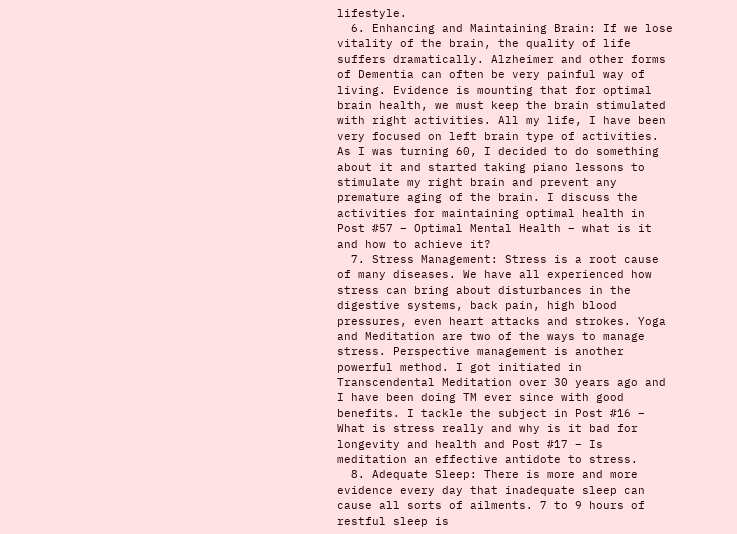lifestyle.
  6. Enhancing and Maintaining Brain: If we lose vitality of the brain, the quality of life suffers dramatically. Alzheimer and other forms of Dementia can often be very painful way of living. Evidence is mounting that for optimal brain health, we must keep the brain stimulated with right activities. All my life, I have been very focused on left brain type of activities. As I was turning 60, I decided to do something about it and started taking piano lessons to stimulate my right brain and prevent any premature aging of the brain. I discuss the activities for maintaining optimal health in Post #57 – Optimal Mental Health – what is it and how to achieve it?
  7. Stress Management: Stress is a root cause of many diseases. We have all experienced how stress can bring about disturbances in the digestive systems, back pain, high blood pressures, even heart attacks and strokes. Yoga and Meditation are two of the ways to manage stress. Perspective management is another powerful method. I got initiated in Transcendental Meditation over 30 years ago and I have been doing TM ever since with good benefits. I tackle the subject in Post #16 – What is stress really and why is it bad for longevity and health and Post #17 – Is meditation an effective antidote to stress.
  8. Adequate Sleep: There is more and more evidence every day that inadequate sleep can cause all sorts of ailments. 7 to 9 hours of restful sleep is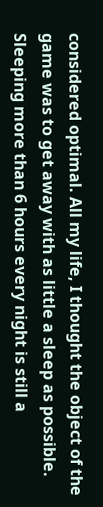considered optimal. All my life, I thought the object of the game was to get away with as little a sleep as possible. Sleeping more than 6 hours every night is still a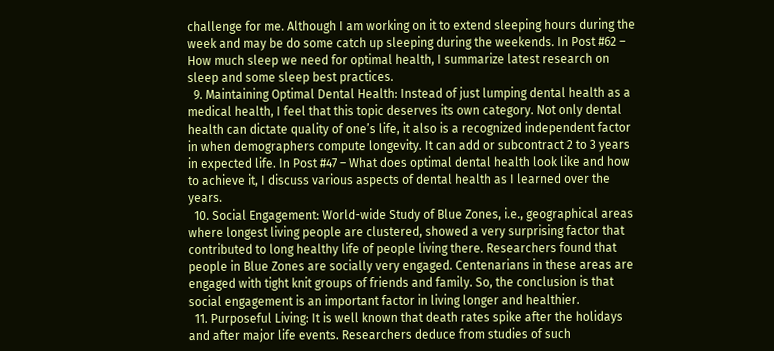challenge for me. Although I am working on it to extend sleeping hours during the week and may be do some catch up sleeping during the weekends. In Post #62 – How much sleep we need for optimal health, I summarize latest research on sleep and some sleep best practices.
  9. Maintaining Optimal Dental Health: Instead of just lumping dental health as a medical health, I feel that this topic deserves its own category. Not only dental health can dictate quality of one’s life, it also is a recognized independent factor in when demographers compute longevity. It can add or subcontract 2 to 3 years in expected life. In Post #47 – What does optimal dental health look like and how to achieve it, I discuss various aspects of dental health as I learned over the years.
  10. Social Engagement: World-wide Study of Blue Zones, i.e., geographical areas where longest living people are clustered, showed a very surprising factor that contributed to long healthy life of people living there. Researchers found that people in Blue Zones are socially very engaged. Centenarians in these areas are engaged with tight knit groups of friends and family. So, the conclusion is that social engagement is an important factor in living longer and healthier.
  11. Purposeful Living: It is well known that death rates spike after the holidays and after major life events. Researchers deduce from studies of such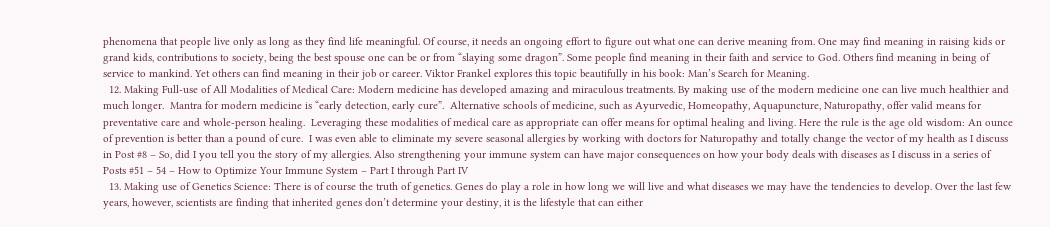phenomena that people live only as long as they find life meaningful. Of course, it needs an ongoing effort to figure out what one can derive meaning from. One may find meaning in raising kids or grand kids, contributions to society, being the best spouse one can be or from “slaying some dragon”. Some people find meaning in their faith and service to God. Others find meaning in being of service to mankind. Yet others can find meaning in their job or career. Viktor Frankel explores this topic beautifully in his book: Man’s Search for Meaning.
  12. Making Full-use of All Modalities of Medical Care: Modern medicine has developed amazing and miraculous treatments. By making use of the modern medicine one can live much healthier and much longer.  Mantra for modern medicine is “early detection, early cure”.  Alternative schools of medicine, such as Ayurvedic, Homeopathy, Aquapuncture, Naturopathy, offer valid means for preventative care and whole-person healing.  Leveraging these modalities of medical care as appropriate can offer means for optimal healing and living. Here the rule is the age old wisdom: An ounce of prevention is better than a pound of cure.  I was even able to eliminate my severe seasonal allergies by working with doctors for Naturopathy and totally change the vector of my health as I discuss in Post #8 – So, did I you tell you the story of my allergies. Also strengthening your immune system can have major consequences on how your body deals with diseases as I discuss in a series of Posts #51 – 54 – How to Optimize Your Immune System – Part I through Part IV
  13. Making use of Genetics Science: There is of course the truth of genetics. Genes do play a role in how long we will live and what diseases we may have the tendencies to develop. Over the last few years, however, scientists are finding that inherited genes don’t determine your destiny, it is the lifestyle that can either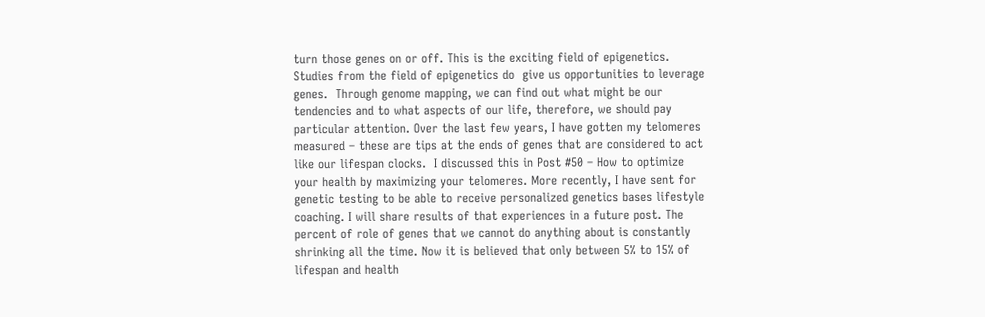turn those genes on or off. This is the exciting field of epigenetics. Studies from the field of epigenetics do  give us opportunities to leverage genes.  Through genome mapping, we can find out what might be our tendencies and to what aspects of our life, therefore, we should pay particular attention. Over the last few years, I have gotten my telomeres measured – these are tips at the ends of genes that are considered to act like our lifespan clocks.  I discussed this in Post #50 – How to optimize your health by maximizing your telomeres. More recently, I have sent for genetic testing to be able to receive personalized genetics bases lifestyle coaching. I will share results of that experiences in a future post. The percent of role of genes that we cannot do anything about is constantly shrinking all the time. Now it is believed that only between 5% to 15% of lifespan and health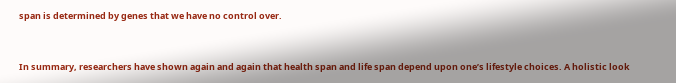span is determined by genes that we have no control over.


In summary, researchers have shown again and again that health span and life span depend upon one’s lifestyle choices. A holistic look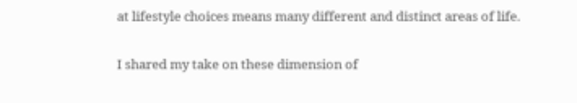at lifestyle choices means many different and distinct areas of life.

I shared my take on these dimension of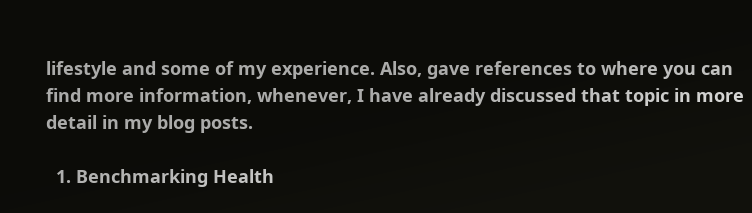lifestyle and some of my experience. Also, gave references to where you can find more information, whenever, I have already discussed that topic in more detail in my blog posts.

  1. Benchmarking Health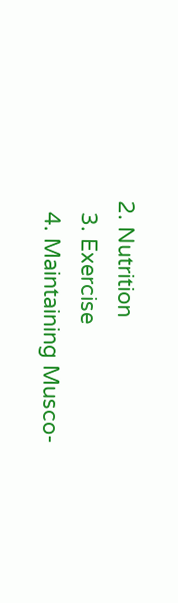2. Nutrition
  3. Exercise
  4. Maintaining Musco-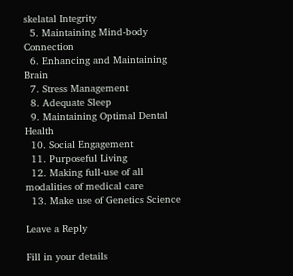skelatal Integrity
  5. Maintaining Mind-body Connection
  6. Enhancing and Maintaining Brain
  7. Stress Management
  8. Adequate Sleep
  9. Maintaining Optimal Dental Health
  10. Social Engagement
  11. Purposeful Living
  12. Making full-use of all modalities of medical care
  13. Make use of Genetics Science

Leave a Reply

Fill in your details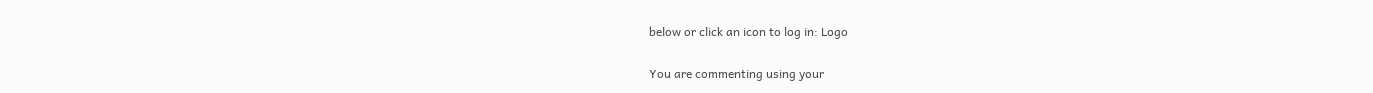below or click an icon to log in: Logo

You are commenting using your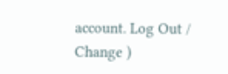account. Log Out /  Change )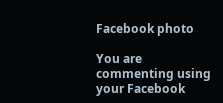Facebook photo

You are commenting using your Facebook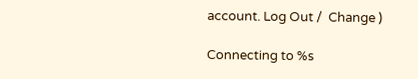account. Log Out /  Change )

Connecting to %s